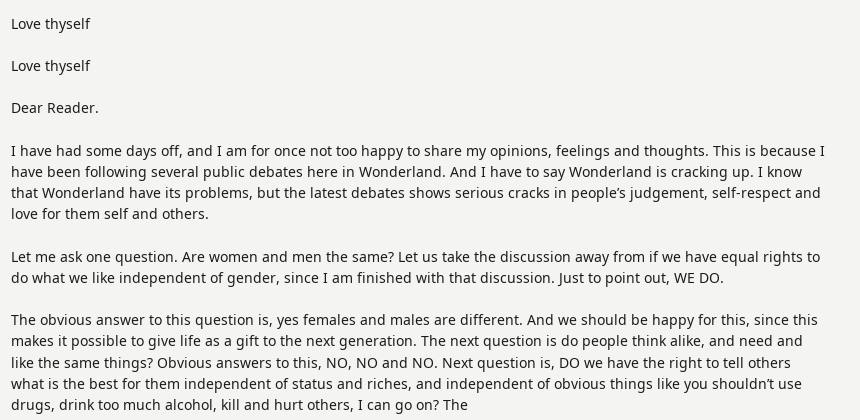Love thyself

Love thyself

Dear Reader.

I have had some days off, and I am for once not too happy to share my opinions, feelings and thoughts. This is because I have been following several public debates here in Wonderland. And I have to say Wonderland is cracking up. I know that Wonderland have its problems, but the latest debates shows serious cracks in people’s judgement, self-respect and love for them self and others.

Let me ask one question. Are women and men the same? Let us take the discussion away from if we have equal rights to do what we like independent of gender, since I am finished with that discussion. Just to point out, WE DO.

The obvious answer to this question is, yes females and males are different. And we should be happy for this, since this makes it possible to give life as a gift to the next generation. The next question is do people think alike, and need and like the same things? Obvious answers to this, NO, NO and NO. Next question is, DO we have the right to tell others what is the best for them independent of status and riches, and independent of obvious things like you shouldn’t use drugs, drink too much alcohol, kill and hurt others, I can go on? The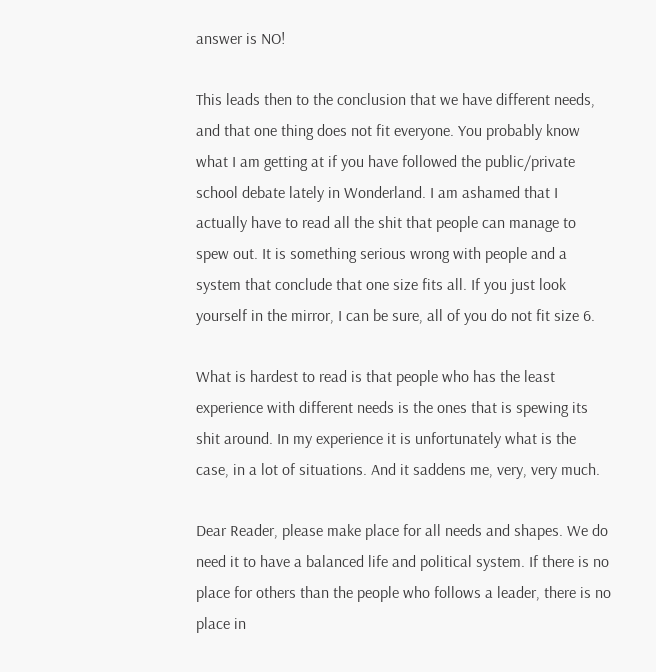answer is NO!

This leads then to the conclusion that we have different needs, and that one thing does not fit everyone. You probably know what I am getting at if you have followed the public/private school debate lately in Wonderland. I am ashamed that I actually have to read all the shit that people can manage to spew out. It is something serious wrong with people and a system that conclude that one size fits all. If you just look yourself in the mirror, I can be sure, all of you do not fit size 6.

What is hardest to read is that people who has the least experience with different needs is the ones that is spewing its shit around. In my experience it is unfortunately what is the case, in a lot of situations. And it saddens me, very, very much.

Dear Reader, please make place for all needs and shapes. We do need it to have a balanced life and political system. If there is no place for others than the people who follows a leader, there is no place in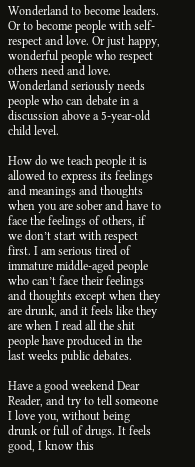Wonderland to become leaders. Or to become people with self-respect and love. Or just happy, wonderful people who respect others need and love. Wonderland seriously needs people who can debate in a discussion above a 5-year-old child level.

How do we teach people it is allowed to express its feelings and meanings and thoughts when you are sober and have to face the feelings of others, if we don’t start with respect first. I am serious tired of immature middle-aged people who can’t face their feelings and thoughts except when they are drunk, and it feels like they are when I read all the shit people have produced in the last weeks public debates.

Have a good weekend Dear Reader, and try to tell someone I love you, without being drunk or full of drugs. It feels good, I know this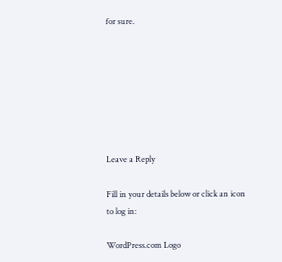for sure.







Leave a Reply

Fill in your details below or click an icon to log in:

WordPress.com Logo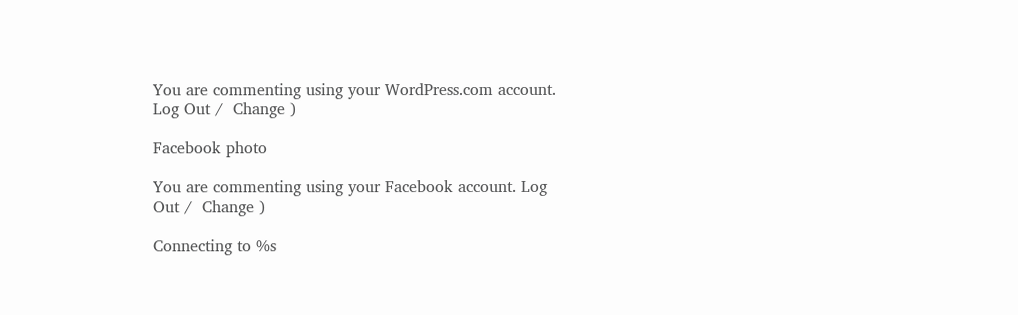You are commenting using your WordPress.com account. Log Out /  Change )

Facebook photo

You are commenting using your Facebook account. Log Out /  Change )

Connecting to %s